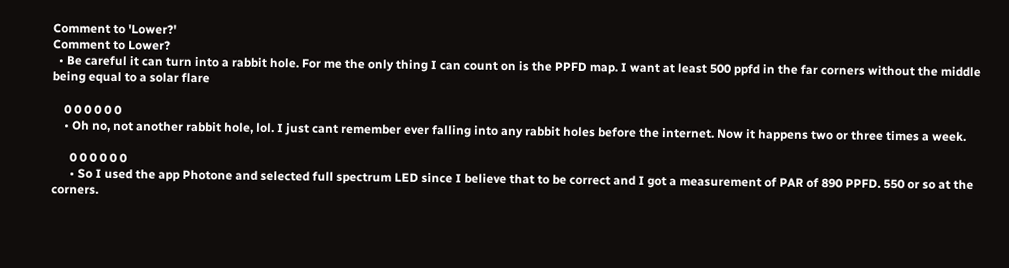Comment to 'Lower?'
Comment to Lower?
  • Be careful it can turn into a rabbit hole. For me the only thing I can count on is the PPFD map. I want at least 500 ppfd in the far corners without the middle being equal to a solar flare

    0 0 0 0 0 0
    • Oh no, not another rabbit hole, lol. I just cant remember ever falling into any rabbit holes before the internet. Now it happens two or three times a week.

      0 0 0 0 0 0
      • So I used the app Photone and selected full spectrum LED since I believe that to be correct and I got a measurement of PAR of 890 PPFD. 550 or so at the corners.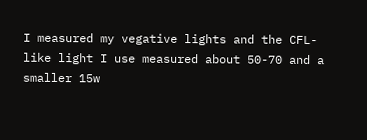I measured my vegative lights and the CFL-like light I use measured about 50-70 and a smaller 15w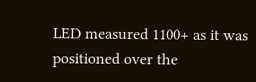LED measured 1100+ as it was positioned over the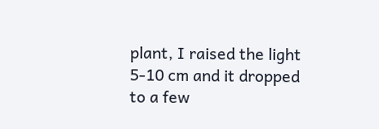plant, I raised the light 5-10 cm and it dropped to a few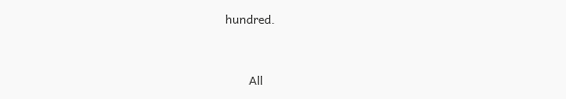hundred.


        All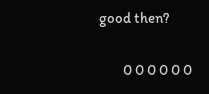good then?

        0 0 0 0 0 0